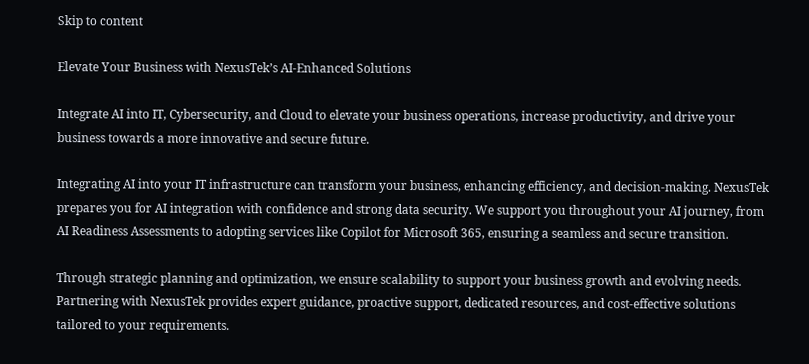Skip to content

Elevate Your Business with NexusTek’s AI-Enhanced Solutions

Integrate AI into IT, Cybersecurity, and Cloud to elevate your business operations, increase productivity, and drive your business towards a more innovative and secure future.

Integrating AI into your IT infrastructure can transform your business, enhancing efficiency, and decision-making. NexusTek prepares you for AI integration with confidence and strong data security. We support you throughout your AI journey, from AI Readiness Assessments to adopting services like Copilot for Microsoft 365, ensuring a seamless and secure transition.

Through strategic planning and optimization, we ensure scalability to support your business growth and evolving needs. Partnering with NexusTek provides expert guidance, proactive support, dedicated resources, and cost-effective solutions tailored to your requirements.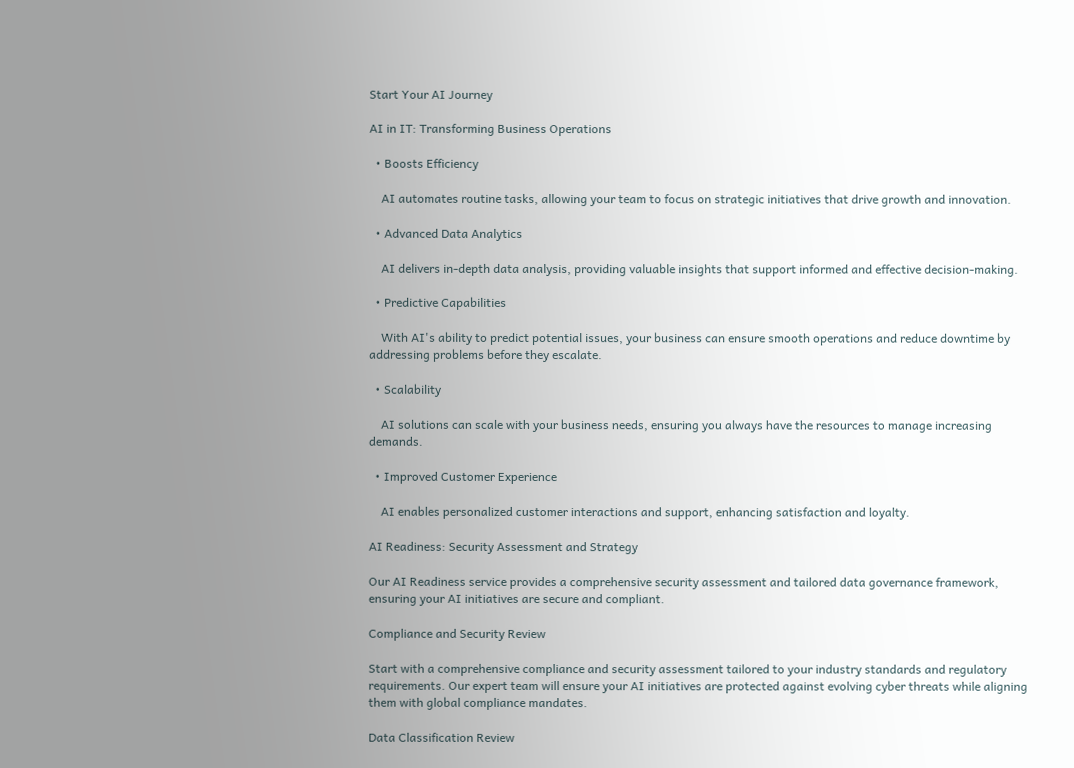Start Your AI Journey

AI in IT: Transforming Business Operations

  • Boosts Efficiency

    AI automates routine tasks, allowing your team to focus on strategic initiatives that drive growth and innovation.

  • Advanced Data Analytics

    AI delivers in-depth data analysis, providing valuable insights that support informed and effective decision-making.

  • Predictive Capabilities

    With AI's ability to predict potential issues, your business can ensure smooth operations and reduce downtime by addressing problems before they escalate.

  • Scalability

    AI solutions can scale with your business needs, ensuring you always have the resources to manage increasing demands.

  • Improved Customer Experience

    AI enables personalized customer interactions and support, enhancing satisfaction and loyalty.

AI Readiness: Security Assessment and Strategy

Our AI Readiness service provides a comprehensive security assessment and tailored data governance framework, ensuring your AI initiatives are secure and compliant.

Compliance and Security Review

Start with a comprehensive compliance and security assessment tailored to your industry standards and regulatory requirements. Our expert team will ensure your AI initiatives are protected against evolving cyber threats while aligning them with global compliance mandates.

Data Classification Review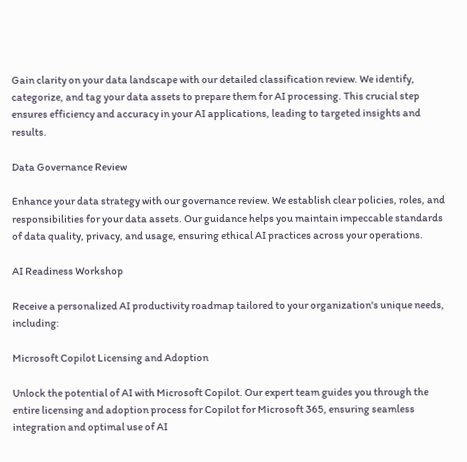Gain clarity on your data landscape with our detailed classification review. We identify, categorize, and tag your data assets to prepare them for AI processing. This crucial step ensures efficiency and accuracy in your AI applications, leading to targeted insights and results.

Data Governance Review

Enhance your data strategy with our governance review. We establish clear policies, roles, and responsibilities for your data assets. Our guidance helps you maintain impeccable standards of data quality, privacy, and usage, ensuring ethical AI practices across your operations.

AI Readiness Workshop

Receive a personalized AI productivity roadmap tailored to your organization's unique needs, including:

Microsoft Copilot Licensing and Adoption

Unlock the potential of AI with Microsoft Copilot. Our expert team guides you through the entire licensing and adoption process for Copilot for Microsoft 365, ensuring seamless integration and optimal use of AI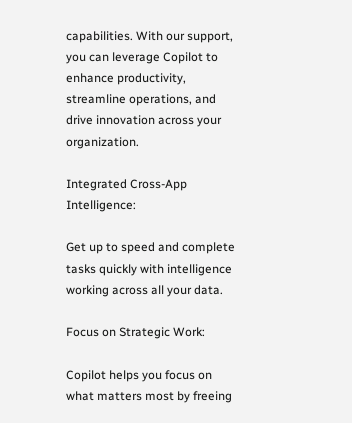capabilities. With our support, you can leverage Copilot to enhance productivity, streamline operations, and drive innovation across your organization.

Integrated Cross-App Intelligence:

Get up to speed and complete tasks quickly with intelligence working across all your data.

Focus on Strategic Work:

Copilot helps you focus on what matters most by freeing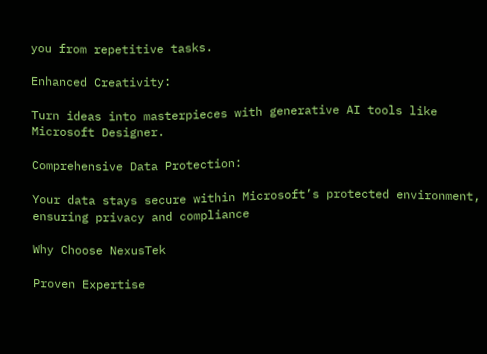you from repetitive tasks.

Enhanced Creativity:

Turn ideas into masterpieces with generative AI tools like Microsoft Designer.

Comprehensive Data Protection:

Your data stays secure within Microsoft’s protected environment, ensuring privacy and compliance

Why Choose NexusTek

Proven Expertise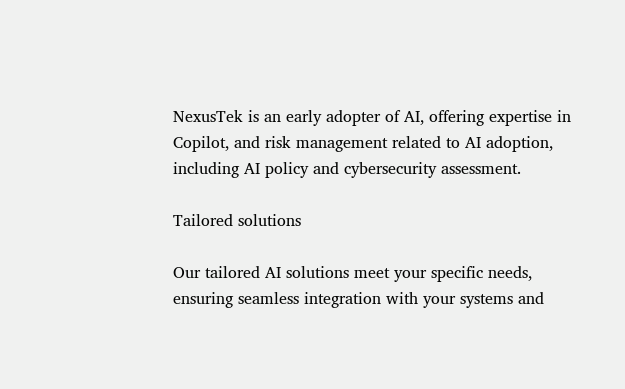NexusTek is an early adopter of AI, offering expertise in Copilot, and risk management related to AI adoption, including AI policy and cybersecurity assessment.

Tailored solutions

Our tailored AI solutions meet your specific needs, ensuring seamless integration with your systems and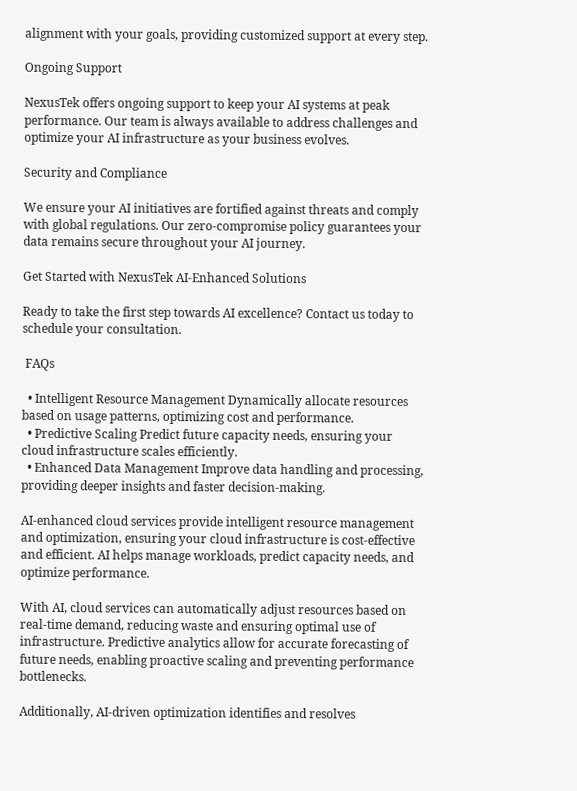alignment with your goals, providing customized support at every step.

Ongoing Support

NexusTek offers ongoing support to keep your AI systems at peak performance. Our team is always available to address challenges and optimize your AI infrastructure as your business evolves.

Security and Compliance

We ensure your AI initiatives are fortified against threats and comply with global regulations. Our zero-compromise policy guarantees your data remains secure throughout your AI journey.

Get Started with NexusTek AI-Enhanced Solutions

Ready to take the first step towards AI excellence? Contact us today to schedule your consultation.

 FAQs

  • Intelligent Resource Management Dynamically allocate resources based on usage patterns, optimizing cost and performance.
  • Predictive Scaling Predict future capacity needs, ensuring your cloud infrastructure scales efficiently.
  • Enhanced Data Management Improve data handling and processing, providing deeper insights and faster decision-making.

AI-enhanced cloud services provide intelligent resource management and optimization, ensuring your cloud infrastructure is cost-effective and efficient. AI helps manage workloads, predict capacity needs, and optimize performance.

With AI, cloud services can automatically adjust resources based on real-time demand, reducing waste and ensuring optimal use of infrastructure. Predictive analytics allow for accurate forecasting of future needs, enabling proactive scaling and preventing performance bottlenecks.

Additionally, AI-driven optimization identifies and resolves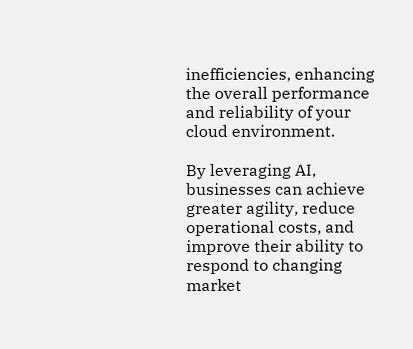inefficiencies, enhancing the overall performance and reliability of your cloud environment.

By leveraging AI, businesses can achieve greater agility, reduce operational costs, and improve their ability to respond to changing market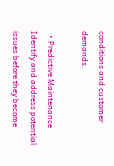conditions and customer demands.

  • Predictive Maintenance Identify and address potential issues before they become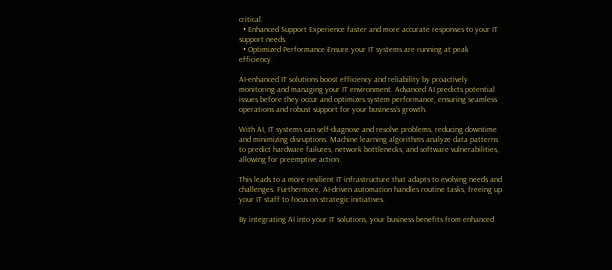critical.
  • Enhanced Support Experience faster and more accurate responses to your IT support needs.
  • Optimized Performance Ensure your IT systems are running at peak efficiency.

AI-enhanced IT solutions boost efficiency and reliability by proactively monitoring and managing your IT environment. Advanced AI predicts potential issues before they occur and optimizes system performance, ensuring seamless operations and robust support for your business’s growth.

With AI, IT systems can self-diagnose and resolve problems, reducing downtime and minimizing disruptions. Machine learning algorithms analyze data patterns to predict hardware failures, network bottlenecks, and software vulnerabilities, allowing for preemptive action.

This leads to a more resilient IT infrastructure that adapts to evolving needs and challenges. Furthermore, AI-driven automation handles routine tasks, freeing up your IT staff to focus on strategic initiatives.

By integrating AI into your IT solutions, your business benefits from enhanced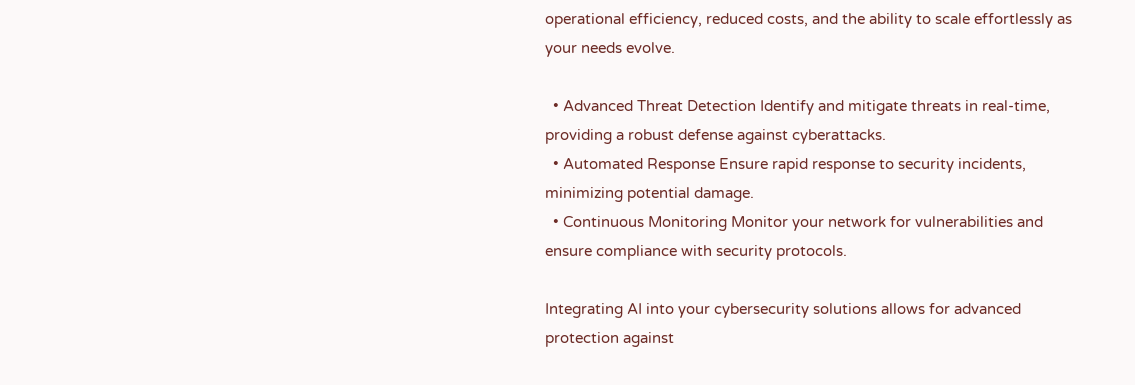operational efficiency, reduced costs, and the ability to scale effortlessly as your needs evolve.

  • Advanced Threat Detection Identify and mitigate threats in real-time, providing a robust defense against cyberattacks.
  • Automated Response Ensure rapid response to security incidents, minimizing potential damage.
  • Continuous Monitoring Monitor your network for vulnerabilities and ensure compliance with security protocols.

Integrating AI into your cybersecurity solutions allows for advanced protection against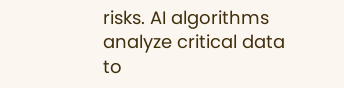risks. AI algorithms analyze critical data to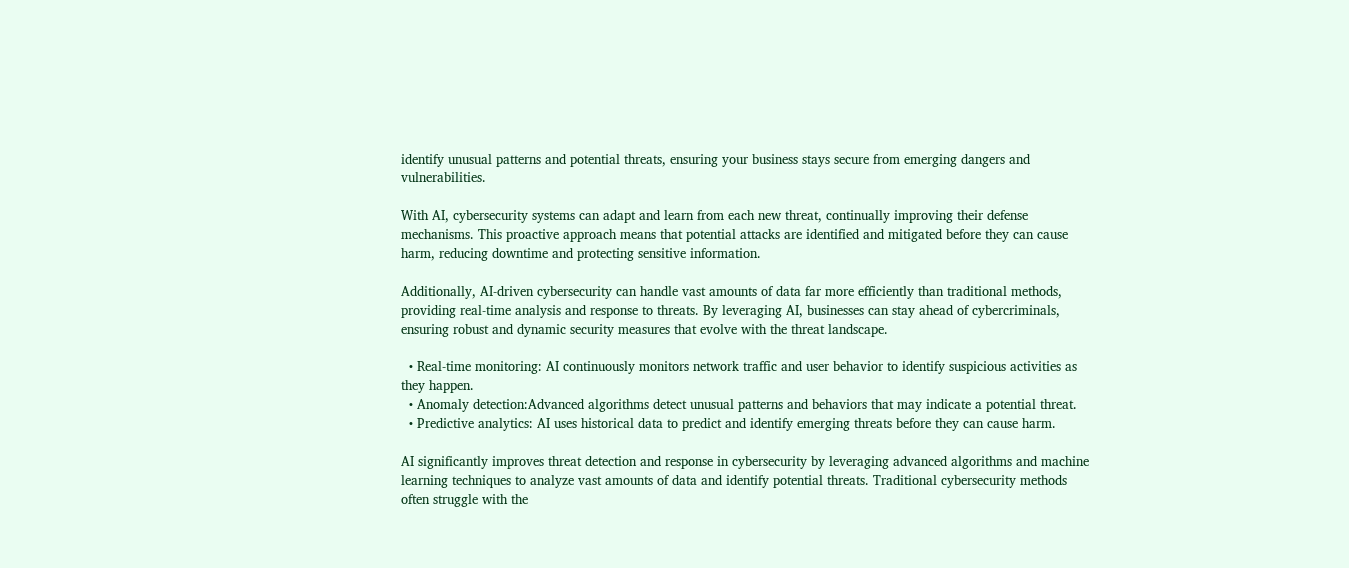identify unusual patterns and potential threats, ensuring your business stays secure from emerging dangers and vulnerabilities.

With AI, cybersecurity systems can adapt and learn from each new threat, continually improving their defense mechanisms. This proactive approach means that potential attacks are identified and mitigated before they can cause harm, reducing downtime and protecting sensitive information.

Additionally, AI-driven cybersecurity can handle vast amounts of data far more efficiently than traditional methods, providing real-time analysis and response to threats. By leveraging AI, businesses can stay ahead of cybercriminals, ensuring robust and dynamic security measures that evolve with the threat landscape.

  • Real-time monitoring: AI continuously monitors network traffic and user behavior to identify suspicious activities as they happen.
  • Anomaly detection:Advanced algorithms detect unusual patterns and behaviors that may indicate a potential threat.
  • Predictive analytics: AI uses historical data to predict and identify emerging threats before they can cause harm.

AI significantly improves threat detection and response in cybersecurity by leveraging advanced algorithms and machine learning techniques to analyze vast amounts of data and identify potential threats. Traditional cybersecurity methods often struggle with the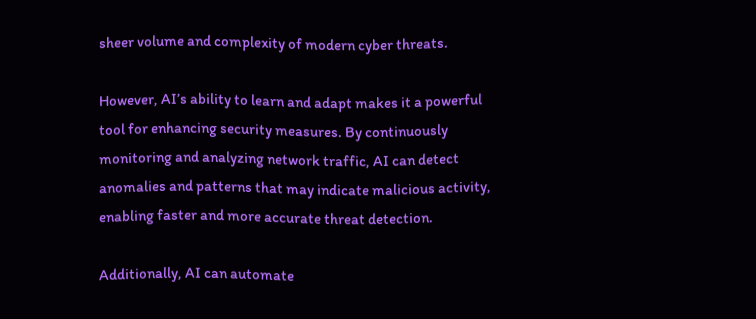sheer volume and complexity of modern cyber threats.

However, AI’s ability to learn and adapt makes it a powerful tool for enhancing security measures. By continuously monitoring and analyzing network traffic, AI can detect anomalies and patterns that may indicate malicious activity, enabling faster and more accurate threat detection.

Additionally, AI can automate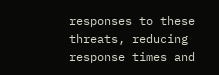responses to these threats, reducing response times and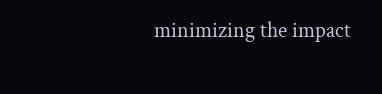minimizing the impact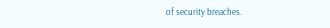of security breaches.